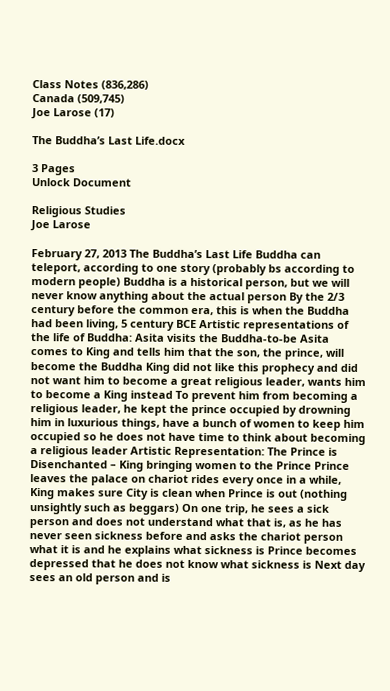Class Notes (836,286)
Canada (509,745)
Joe Larose (17)

The Buddha’s Last Life.docx

3 Pages
Unlock Document

Religious Studies
Joe Larose

February 27, 2013 The Buddha’s Last Life Buddha can teleport, according to one story (probably bs according to modern people) Buddha is a historical person, but we will never know anything about the actual person By the 2/3 century before the common era, this is when the Buddha had been living, 5 century BCE Artistic representations of the life of Buddha: Asita visits the Buddha-to-be Asita comes to King and tells him that the son, the prince, will become the Buddha King did not like this prophecy and did not want him to become a great religious leader, wants him to become a King instead To prevent him from becoming a religious leader, he kept the prince occupied by drowning him in luxurious things, have a bunch of women to keep him occupied so he does not have time to think about becoming a religious leader Artistic Representation: The Prince is Disenchanted – King bringing women to the Prince Prince leaves the palace on chariot rides every once in a while, King makes sure City is clean when Prince is out (nothing unsightly such as beggars) On one trip, he sees a sick person and does not understand what that is, as he has never seen sickness before and asks the chariot person what it is and he explains what sickness is Prince becomes depressed that he does not know what sickness is Next day sees an old person and is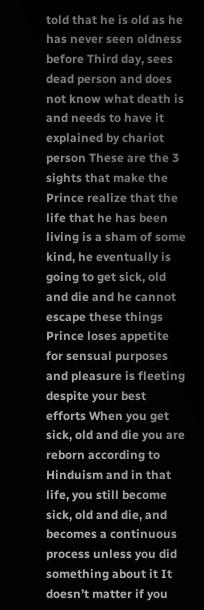told that he is old as he has never seen oldness before Third day, sees dead person and does not know what death is and needs to have it explained by chariot person These are the 3 sights that make the Prince realize that the life that he has been living is a sham of some kind, he eventually is going to get sick, old and die and he cannot escape these things Prince loses appetite for sensual purposes and pleasure is fleeting despite your best efforts When you get sick, old and die you are reborn according to Hinduism and in that life, you still become sick, old and die, and becomes a continuous process unless you did something about it It doesn’t matter if you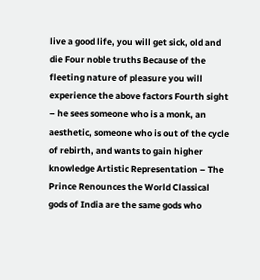live a good life, you will get sick, old and die Four noble truths Because of the fleeting nature of pleasure you will experience the above factors Fourth sight – he sees someone who is a monk, an aesthetic, someone who is out of the cycle of rebirth, and wants to gain higher knowledge Artistic Representation – The Prince Renounces the World Classical gods of India are the same gods who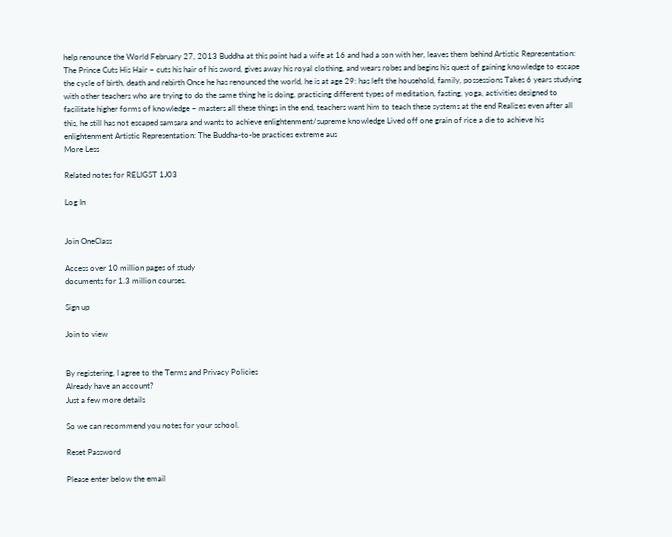help renounce the World February 27, 2013 Buddha at this point had a wife at 16 and had a son with her, leaves them behind Artistic Representation: The Prince Cuts His Hair – cuts his hair of his sword, gives away his royal clothing, and wears robes and begins his quest of gaining knowledge to escape the cycle of birth, death and rebirth Once he has renounced the world, he is at age 29: has left the household, family, possessions Takes 6 years studying with other teachers who are trying to do the same thing he is doing, practicing different types of meditation, fasting, yoga, activities designed to facilitate higher forms of knowledge – masters all these things in the end, teachers want him to teach these systems at the end Realizes even after all this, he still has not escaped samsara and wants to achieve enlightenment/supreme knowledge Lived off one grain of rice a die to achieve his enlightenment Artistic Representation: The Buddha-to-be practices extreme aus
More Less

Related notes for RELIGST 1J03

Log In


Join OneClass

Access over 10 million pages of study
documents for 1.3 million courses.

Sign up

Join to view


By registering, I agree to the Terms and Privacy Policies
Already have an account?
Just a few more details

So we can recommend you notes for your school.

Reset Password

Please enter below the email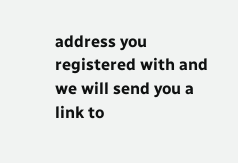address you registered with and we will send you a link to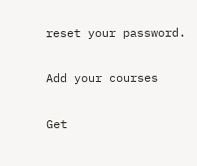reset your password.

Add your courses

Get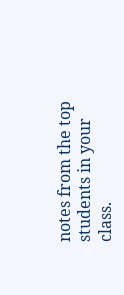notes from the top students in your class.